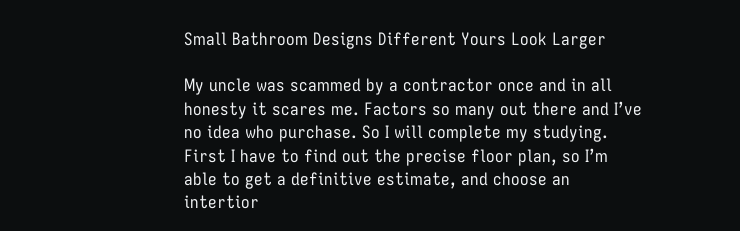Small Bathroom Designs Different Yours Look Larger

My uncle was scammed by a contractor once and in all honesty it scares me. Factors so many out there and I’ve no idea who purchase. So I will complete my studying. First I have to find out the precise floor plan, so I’m able to get a definitive estimate, and choose an intertior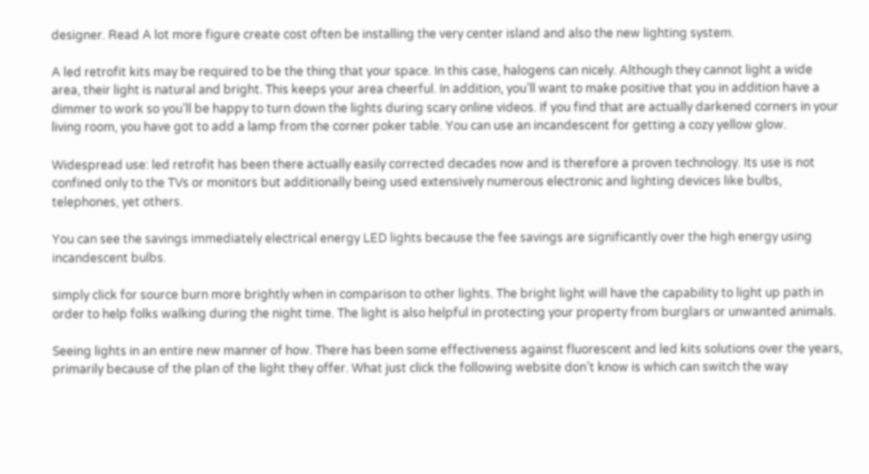designer. Read A lot more figure create cost often be installing the very center island and also the new lighting system.

A led retrofit kits may be required to be the thing that your space. In this case, halogens can nicely. Although they cannot light a wide area, their light is natural and bright. This keeps your area cheerful. In addition, you’ll want to make positive that you in addition have a dimmer to work so you’ll be happy to turn down the lights during scary online videos. If you find that are actually darkened corners in your living room, you have got to add a lamp from the corner poker table. You can use an incandescent for getting a cozy yellow glow.

Widespread use: led retrofit has been there actually easily corrected decades now and is therefore a proven technology. Its use is not confined only to the TVs or monitors but additionally being used extensively numerous electronic and lighting devices like bulbs, telephones, yet others.

You can see the savings immediately electrical energy LED lights because the fee savings are significantly over the high energy using incandescent bulbs.

simply click for source burn more brightly when in comparison to other lights. The bright light will have the capability to light up path in order to help folks walking during the night time. The light is also helpful in protecting your property from burglars or unwanted animals.

Seeing lights in an entire new manner of how. There has been some effectiveness against fluorescent and led kits solutions over the years, primarily because of the plan of the light they offer. What just click the following website don’t know is which can switch the way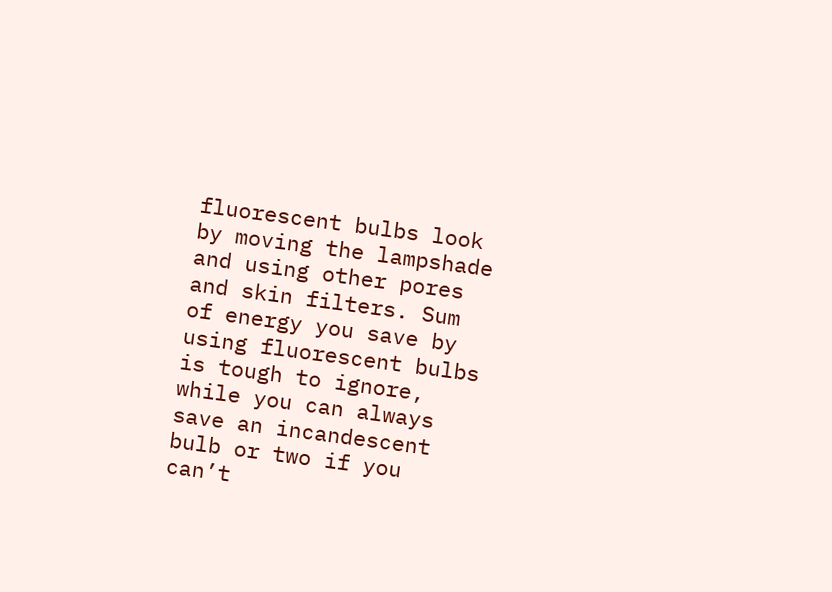fluorescent bulbs look by moving the lampshade and using other pores and skin filters. Sum of energy you save by using fluorescent bulbs is tough to ignore, while you can always save an incandescent bulb or two if you can’t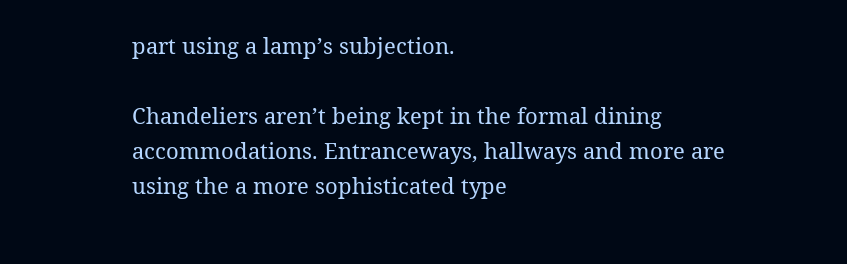part using a lamp’s subjection.

Chandeliers aren’t being kept in the formal dining accommodations. Entranceways, hallways and more are using the a more sophisticated type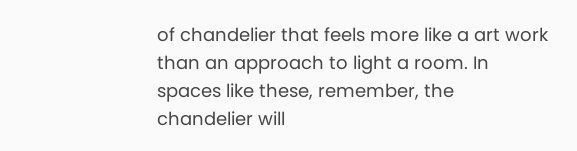of chandelier that feels more like a art work than an approach to light a room. In spaces like these, remember, the chandelier will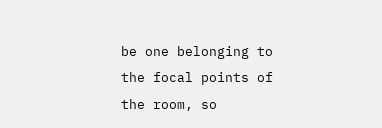be one belonging to the focal points of the room, so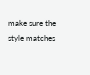make sure the style matches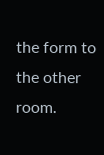the form to the other room.